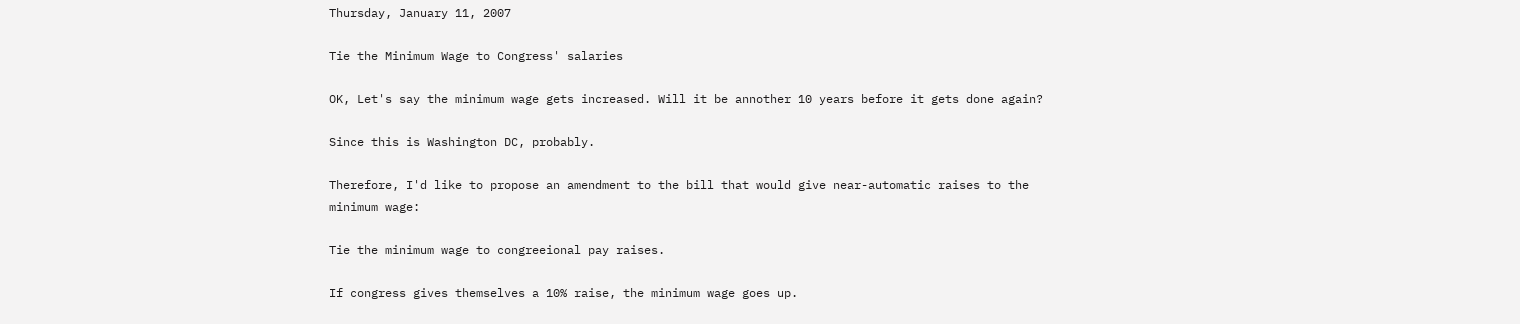Thursday, January 11, 2007

Tie the Minimum Wage to Congress' salaries

OK, Let's say the minimum wage gets increased. Will it be annother 10 years before it gets done again?

Since this is Washington DC, probably.

Therefore, I'd like to propose an amendment to the bill that would give near-automatic raises to the minimum wage:

Tie the minimum wage to congreeional pay raises.

If congress gives themselves a 10% raise, the minimum wage goes up.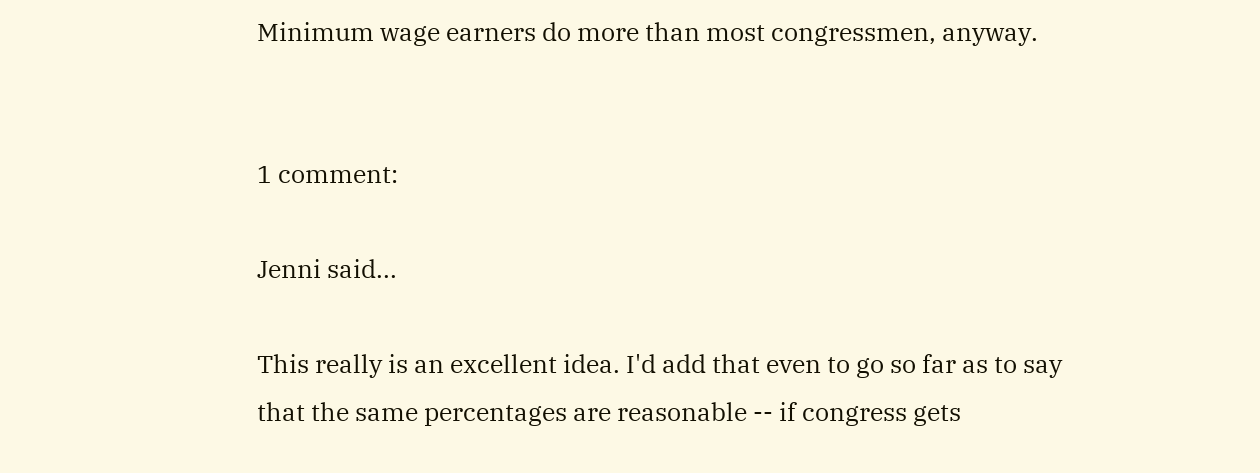Minimum wage earners do more than most congressmen, anyway.


1 comment:

Jenni said...

This really is an excellent idea. I'd add that even to go so far as to say that the same percentages are reasonable -- if congress gets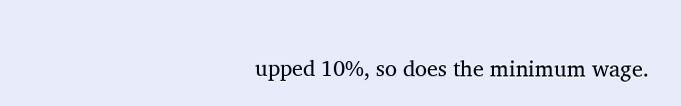upped 10%, so does the minimum wage.